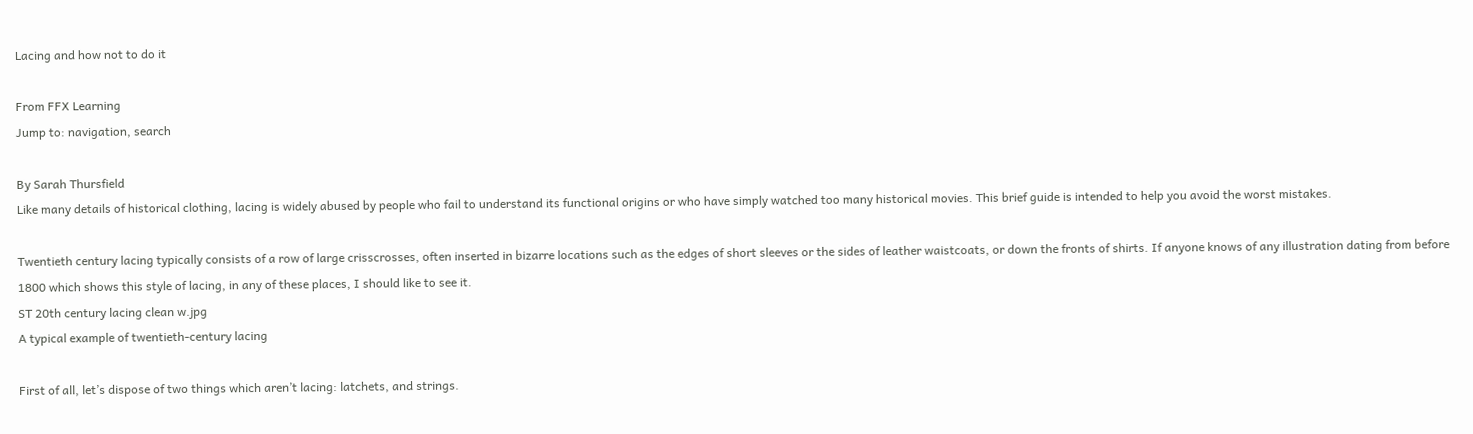Lacing and how not to do it

From FFX Learning
Jump to: navigation, search

By Sarah Thursfield
Like many details of historical clothing, lacing is widely abused by people who fail to understand its functional origins or who have simply watched too many historical movies. This brief guide is intended to help you avoid the worst mistakes.

Twentieth century lacing typically consists of a row of large crisscrosses, often inserted in bizarre locations such as the edges of short sleeves or the sides of leather waistcoats, or down the fronts of shirts. If anyone knows of any illustration dating from before 1800 which shows this style of lacing, in any of these places, I should like to see it.
ST 20th century lacing clean w.jpg
A typical example of twentieth-century lacing

First of all, let’s dispose of two things which aren’t lacing: latchets, and strings.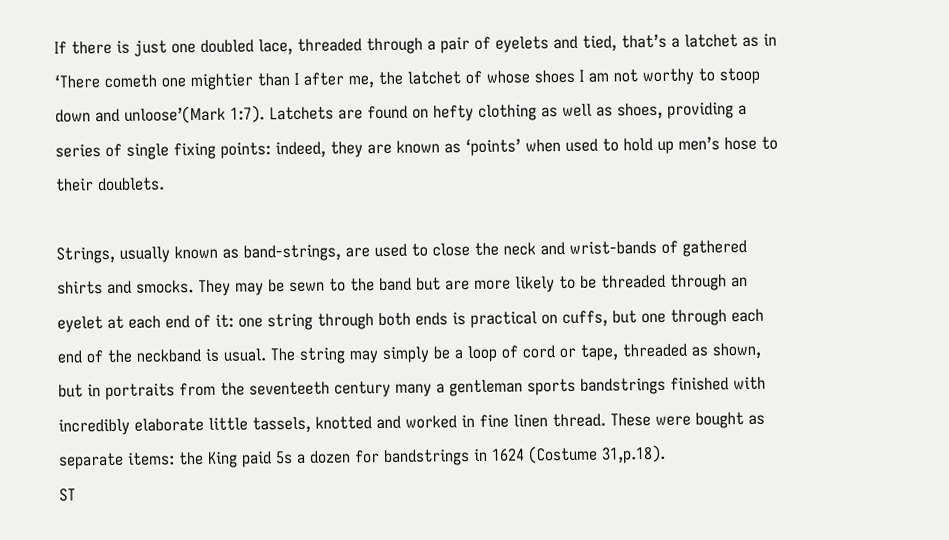If there is just one doubled lace, threaded through a pair of eyelets and tied, that’s a latchet as in ‘There cometh one mightier than I after me, the latchet of whose shoes I am not worthy to stoop down and unloose’(Mark 1:7). Latchets are found on hefty clothing as well as shoes, providing a series of single fixing points: indeed, they are known as ‘points’ when used to hold up men’s hose to their doublets.

Strings, usually known as band-strings, are used to close the neck and wrist-bands of gathered shirts and smocks. They may be sewn to the band but are more likely to be threaded through an eyelet at each end of it: one string through both ends is practical on cuffs, but one through each end of the neckband is usual. The string may simply be a loop of cord or tape, threaded as shown, but in portraits from the seventeeth century many a gentleman sports bandstrings finished with incredibly elaborate little tassels, knotted and worked in fine linen thread. These were bought as separate items: the King paid 5s a dozen for bandstrings in 1624 (Costume 31,p.18).
ST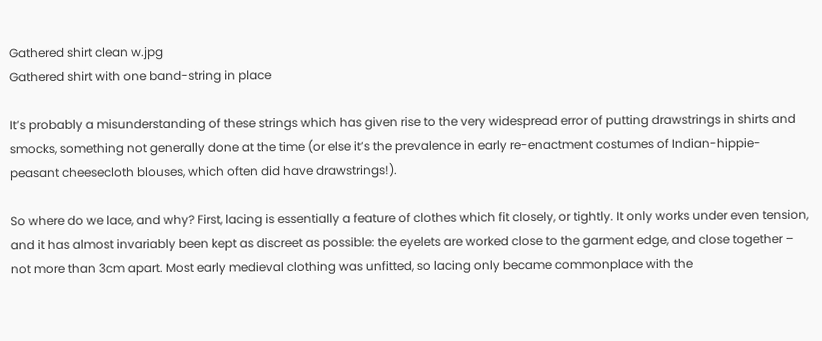Gathered shirt clean w.jpg
Gathered shirt with one band-string in place

It’s probably a misunderstanding of these strings which has given rise to the very widespread error of putting drawstrings in shirts and smocks, something not generally done at the time (or else it’s the prevalence in early re-enactment costumes of Indian-hippie-peasant cheesecloth blouses, which often did have drawstrings!).

So where do we lace, and why? First, lacing is essentially a feature of clothes which fit closely, or tightly. It only works under even tension, and it has almost invariably been kept as discreet as possible: the eyelets are worked close to the garment edge, and close together – not more than 3cm apart. Most early medieval clothing was unfitted, so lacing only became commonplace with the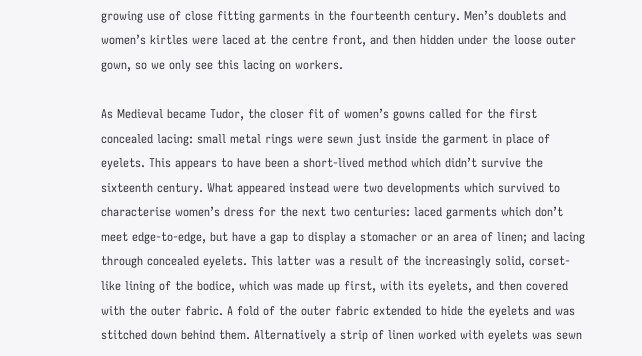growing use of close fitting garments in the fourteenth century. Men’s doublets and women’s kirtles were laced at the centre front, and then hidden under the loose outer gown, so we only see this lacing on workers.

As Medieval became Tudor, the closer fit of women’s gowns called for the first concealed lacing: small metal rings were sewn just inside the garment in place of eyelets. This appears to have been a short-lived method which didn’t survive the sixteenth century. What appeared instead were two developments which survived to characterise women’s dress for the next two centuries: laced garments which don’t meet edge-to-edge, but have a gap to display a stomacher or an area of linen; and lacing through concealed eyelets. This latter was a result of the increasingly solid, corset-like lining of the bodice, which was made up first, with its eyelets, and then covered with the outer fabric. A fold of the outer fabric extended to hide the eyelets and was stitched down behind them. Alternatively a strip of linen worked with eyelets was sewn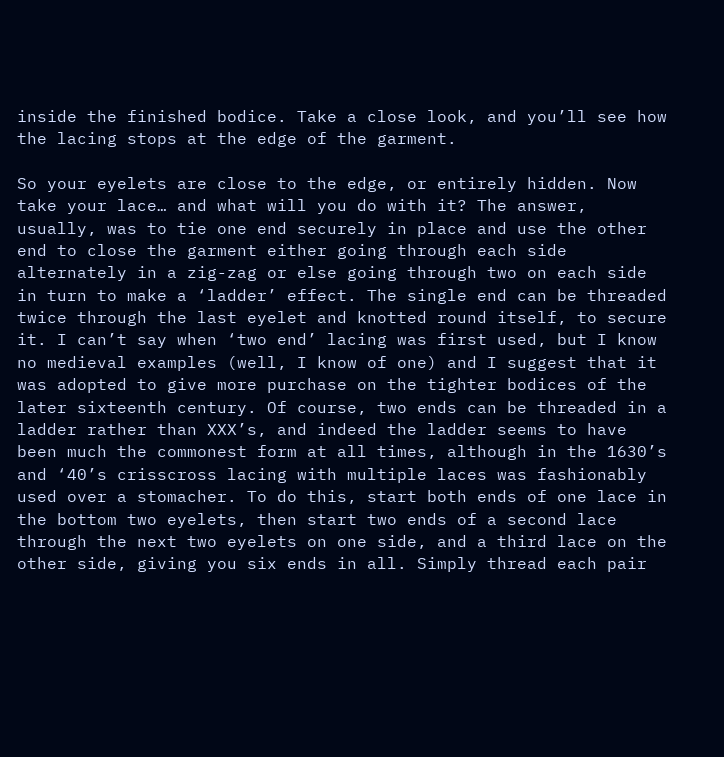inside the finished bodice. Take a close look, and you’ll see how the lacing stops at the edge of the garment.

So your eyelets are close to the edge, or entirely hidden. Now take your lace… and what will you do with it? The answer, usually, was to tie one end securely in place and use the other end to close the garment either going through each side alternately in a zig-zag or else going through two on each side in turn to make a ‘ladder’ effect. The single end can be threaded twice through the last eyelet and knotted round itself, to secure it. I can’t say when ‘two end’ lacing was first used, but I know no medieval examples (well, I know of one) and I suggest that it was adopted to give more purchase on the tighter bodices of the later sixteenth century. Of course, two ends can be threaded in a ladder rather than XXX’s, and indeed the ladder seems to have been much the commonest form at all times, although in the 1630’s and ‘40’s crisscross lacing with multiple laces was fashionably used over a stomacher. To do this, start both ends of one lace in the bottom two eyelets, then start two ends of a second lace through the next two eyelets on one side, and a third lace on the other side, giving you six ends in all. Simply thread each pair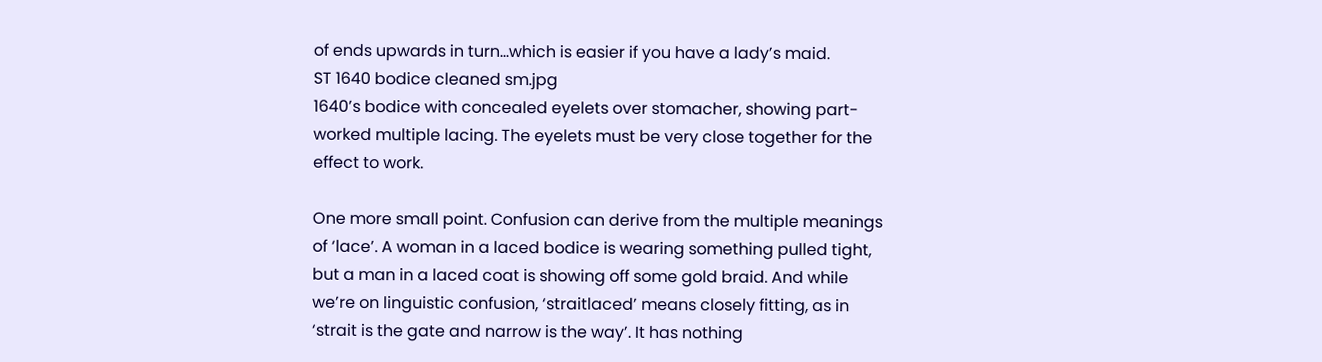of ends upwards in turn…which is easier if you have a lady’s maid.
ST 1640 bodice cleaned sm.jpg
1640’s bodice with concealed eyelets over stomacher, showing part-worked multiple lacing. The eyelets must be very close together for the effect to work.

One more small point. Confusion can derive from the multiple meanings of ‘lace’. A woman in a laced bodice is wearing something pulled tight, but a man in a laced coat is showing off some gold braid. And while we’re on linguistic confusion, ‘straitlaced’ means closely fitting, as in ‘strait is the gate and narrow is the way’. It has nothing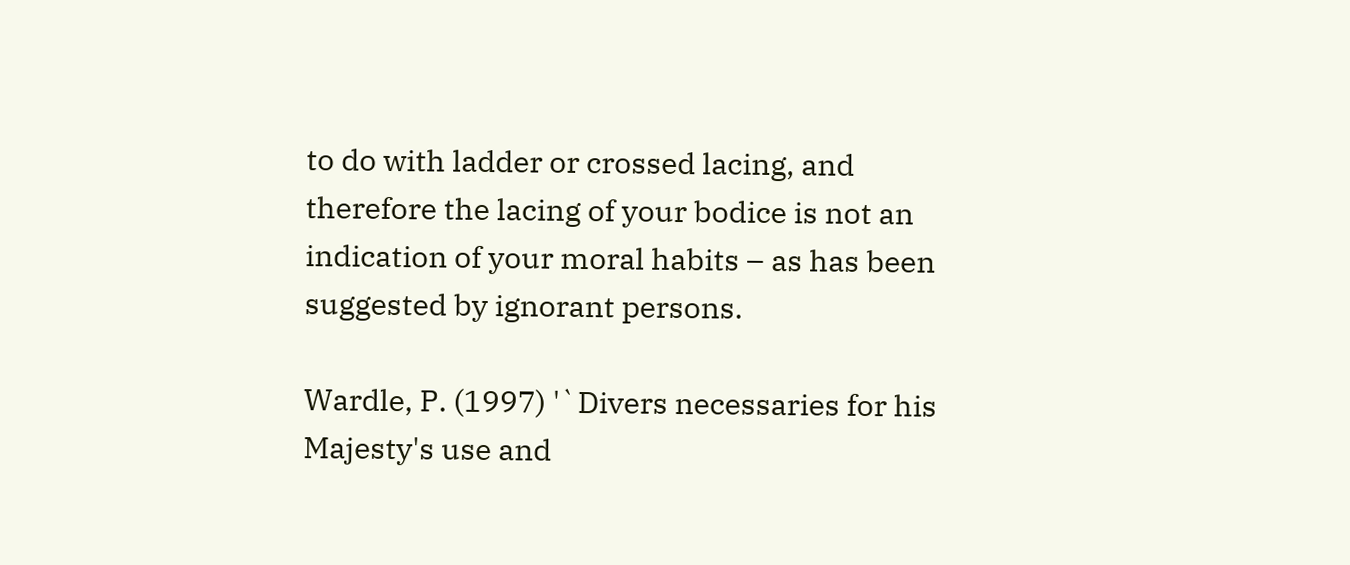to do with ladder or crossed lacing, and therefore the lacing of your bodice is not an indication of your moral habits – as has been suggested by ignorant persons.

Wardle, P. (1997) '`Divers necessaries for his Majesty's use and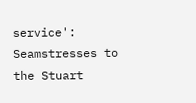service': Seamstresses to the Stuart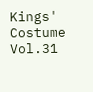Kings' Costume Vol.31